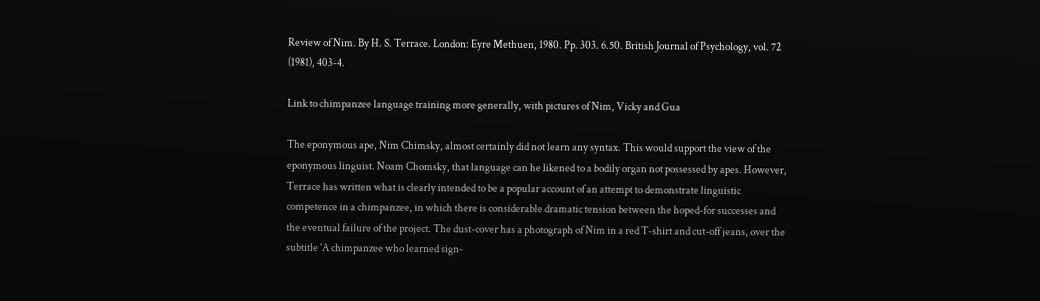Review of Nim. By H. S. Terrace. London: Eyre Methuen, 1980. Pp. 303. 6.50. British Journal of Psychology, vol. 72 (1981), 403-4.

Link to chimpanzee language training more generally, with pictures of Nim, Vicky and Gua

The eponymous ape, Nim Chimsky, almost certainly did not learn any syntax. This would support the view of the eponymous linguist. Noam Chomsky, that language can he likened to a bodily organ not possessed by apes. However, Terrace has written what is clearly intended to be a popular account of an attempt to demonstrate linguistic competence in a chimpanzee, in which there is considerable dramatic tension between the hoped-for successes and the eventual failure of the project. The dust-cover has a photograph of Nim in a red T-shirt and cut-off jeans, over the subtitle 'A chimpanzee who learned sign-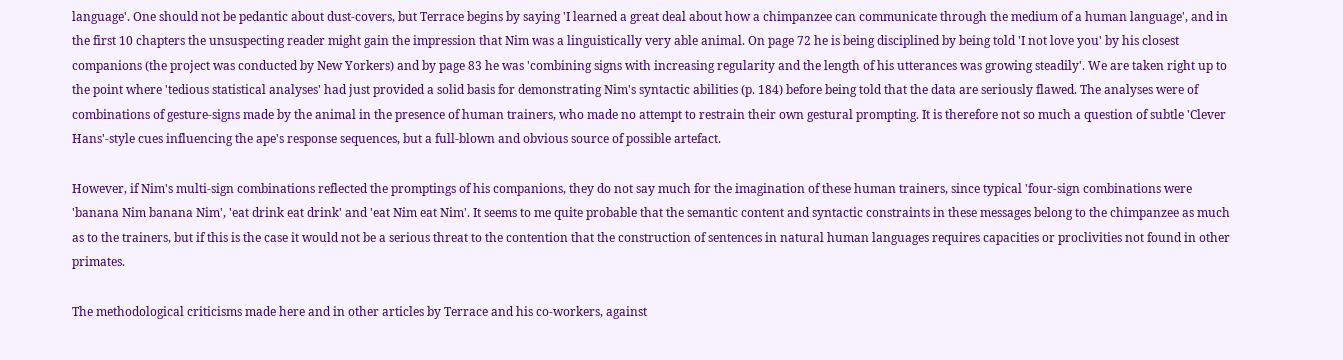language'. One should not be pedantic about dust-covers, but Terrace begins by saying 'I learned a great deal about how a chimpanzee can communicate through the medium of a human language', and in the first 10 chapters the unsuspecting reader might gain the impression that Nim was a linguistically very able animal. On page 72 he is being disciplined by being told 'I not love you' by his closest companions (the project was conducted by New Yorkers) and by page 83 he was 'combining signs with increasing regularity and the length of his utterances was growing steadily'. We are taken right up to the point where 'tedious statistical analyses' had just provided a solid basis for demonstrating Nim's syntactic abilities (p. 184) before being told that the data are seriously flawed. The analyses were of combinations of gesture-signs made by the animal in the presence of human trainers, who made no attempt to restrain their own gestural prompting. It is therefore not so much a question of subtle 'Clever Hans'-style cues influencing the ape's response sequences, but a full-blown and obvious source of possible artefact.

However, if Nim's multi-sign combinations reflected the promptings of his companions, they do not say much for the imagination of these human trainers, since typical 'four-sign combinations were 'banana Nim banana Nim', 'eat drink eat drink' and 'eat Nim eat Nim'. It seems to me quite probable that the semantic content and syntactic constraints in these messages belong to the chimpanzee as much as to the trainers, but if this is the case it would not be a serious threat to the contention that the construction of sentences in natural human languages requires capacities or proclivities not found in other primates.

The methodological criticisms made here and in other articles by Terrace and his co-workers, against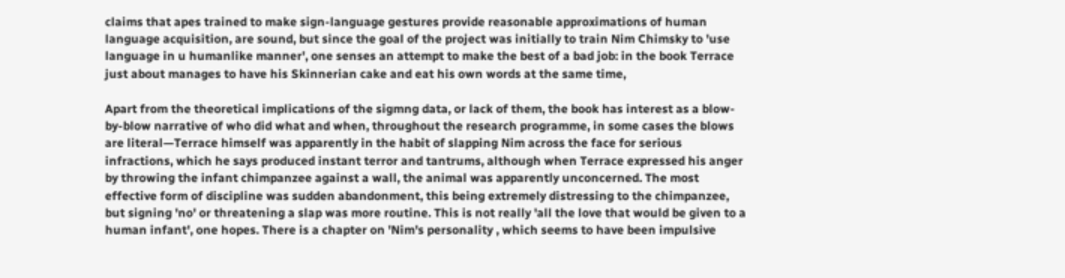claims that apes trained to make sign-language gestures provide reasonable approximations of human language acquisition, are sound, but since the goal of the project was initially to train Nim Chimsky to 'use language in u humanlike manner', one senses an attempt to make the best of a bad job: in the book Terrace just about manages to have his Skinnerian cake and eat his own words at the same time,

Apart from the theoretical implications of the sigmng data, or lack of them, the book has interest as a blow-by-blow narrative of who did what and when, throughout the research programme, in some cases the blows are literal—Terrace himself was apparently in the habit of slapping Nim across the face for serious infractions, which he says produced instant terror and tantrums, although when Terrace expressed his anger by throwing the infant chimpanzee against a wall, the animal was apparently unconcerned. The most effective form of discipline was sudden abandonment, this being extremely distressing to the chimpanzee, but signing 'no' or threatening a slap was more routine. This is not really 'all the love that would be given to a human infant', one hopes. There is a chapter on 'Nim's personality , which seems to have been impulsive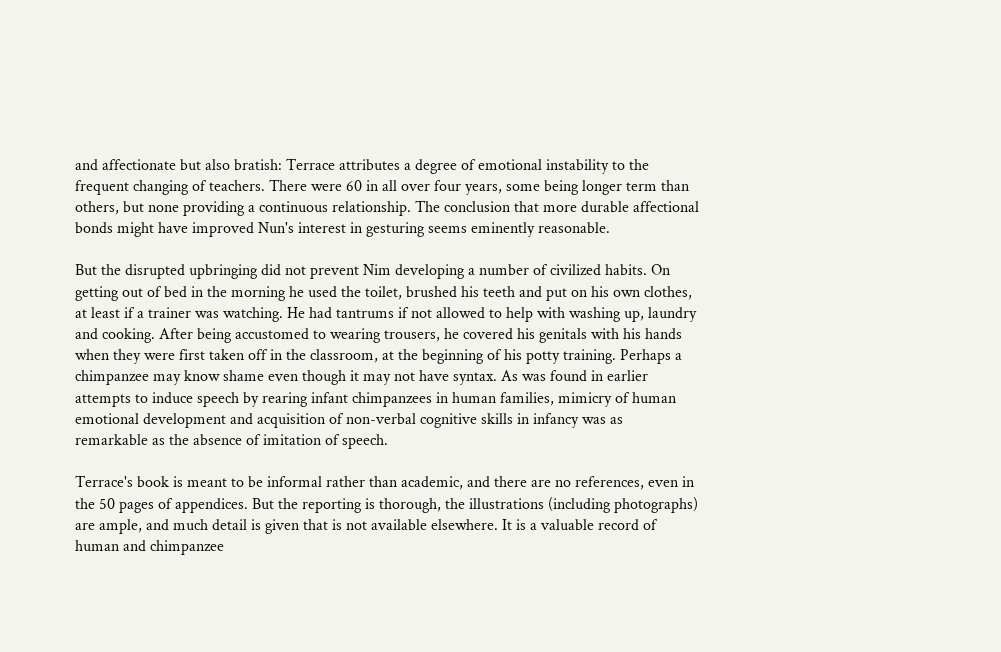and affectionate but also bratish: Terrace attributes a degree of emotional instability to the frequent changing of teachers. There were 60 in all over four years, some being longer term than others, but none providing a continuous relationship. The conclusion that more durable affectional bonds might have improved Nun's interest in gesturing seems eminently reasonable.

But the disrupted upbringing did not prevent Nim developing a number of civilized habits. On getting out of bed in the morning he used the toilet, brushed his teeth and put on his own clothes, at least if a trainer was watching. He had tantrums if not allowed to help with washing up, laundry and cooking. After being accustomed to wearing trousers, he covered his genitals with his hands when they were first taken off in the classroom, at the beginning of his potty training. Perhaps a chimpanzee may know shame even though it may not have syntax. As was found in earlier attempts to induce speech by rearing infant chimpanzees in human families, mimicry of human emotional development and acquisition of non-verbal cognitive skills in infancy was as remarkable as the absence of imitation of speech.

Terrace's book is meant to be informal rather than academic, and there are no references, even in the 50 pages of appendices. But the reporting is thorough, the illustrations (including photographs) are ample, and much detail is given that is not available elsewhere. It is a valuable record of human and chimpanzee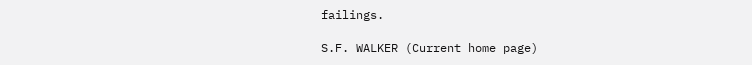failings.

S.F. WALKER (Current home page)